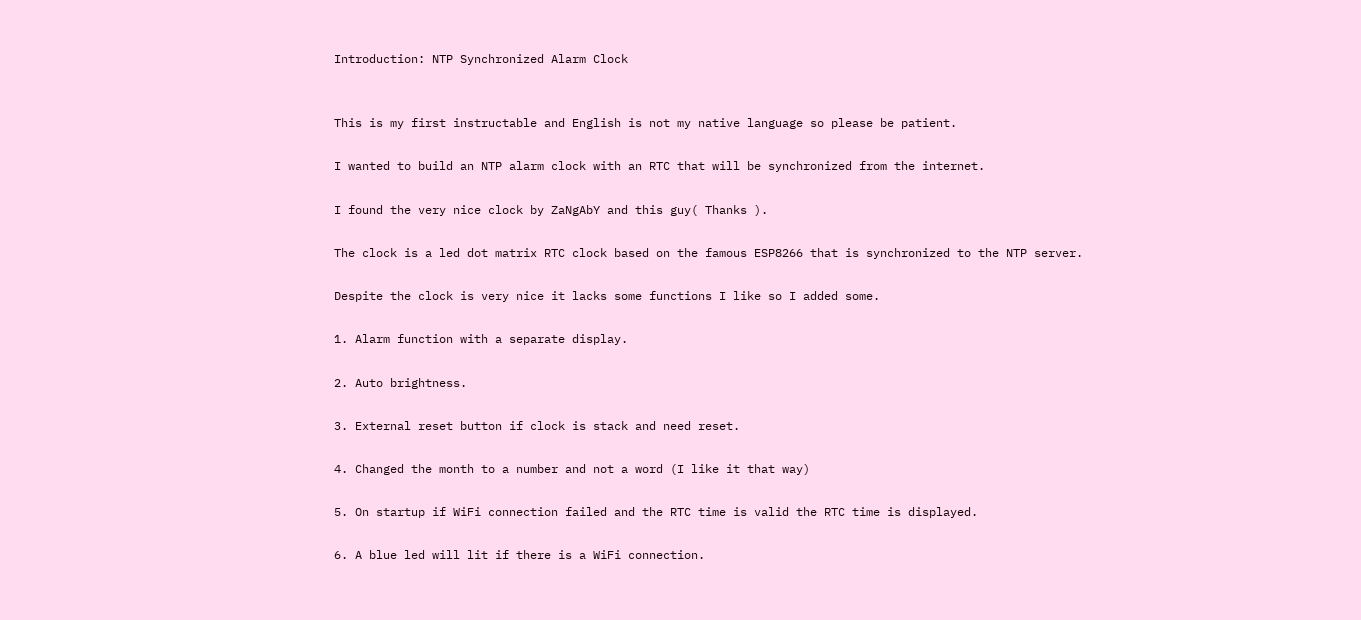Introduction: NTP Synchronized Alarm Clock


This is my first instructable and English is not my native language so please be patient.

I wanted to build an NTP alarm clock with an RTC that will be synchronized from the internet.

I found the very nice clock by ZaNgAbY and this guy( Thanks ).

The clock is a led dot matrix RTC clock based on the famous ESP8266 that is synchronized to the NTP server.

Despite the clock is very nice it lacks some functions I like so I added some.

1. Alarm function with a separate display.

2. Auto brightness.

3. External reset button if clock is stack and need reset.

4. Changed the month to a number and not a word (I like it that way)

5. On startup if WiFi connection failed and the RTC time is valid the RTC time is displayed.

6. A blue led will lit if there is a WiFi connection.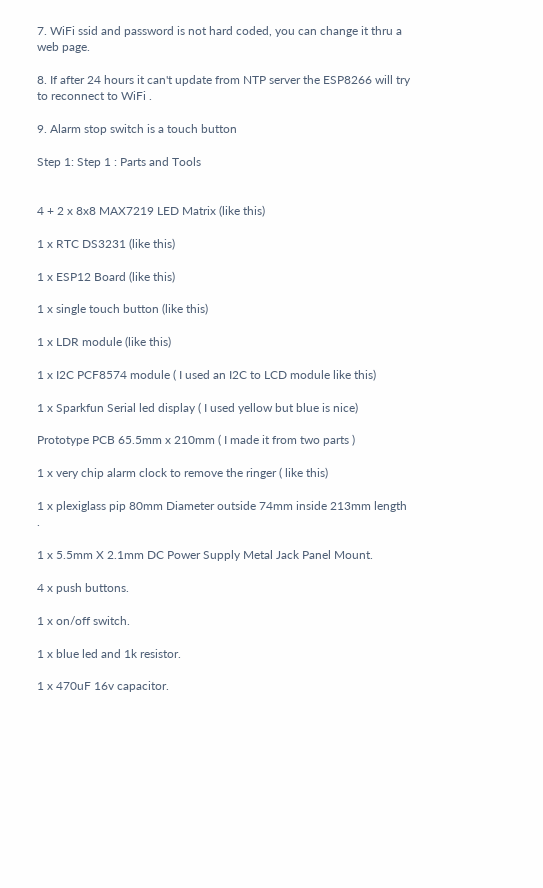7. WiFi ssid and password is not hard coded, you can change it thru a web page.

8. If after 24 hours it can't update from NTP server the ESP8266 will try to reconnect to WiFi .

9. Alarm stop switch is a touch button

Step 1: Step 1 : Parts and Tools


4 + 2 x 8x8 MAX7219 LED Matrix (like this)

1 x RTC DS3231 (like this)

1 x ESP12 Board (like this)

1 x single touch button (like this)

1 x LDR module (like this)

1 x I2C PCF8574 module ( I used an I2C to LCD module like this)

1 x Sparkfun Serial led display ( I used yellow but blue is nice)

Prototype PCB 65.5mm x 210mm ( I made it from two parts )

1 x very chip alarm clock to remove the ringer ( like this)

1 x plexiglass pip 80mm Diameter outside 74mm inside 213mm length .

1 x 5.5mm X 2.1mm DC Power Supply Metal Jack Panel Mount.

4 x push buttons.

1 x on/off switch.

1 x blue led and 1k resistor.

1 x 470uF 16v capacitor.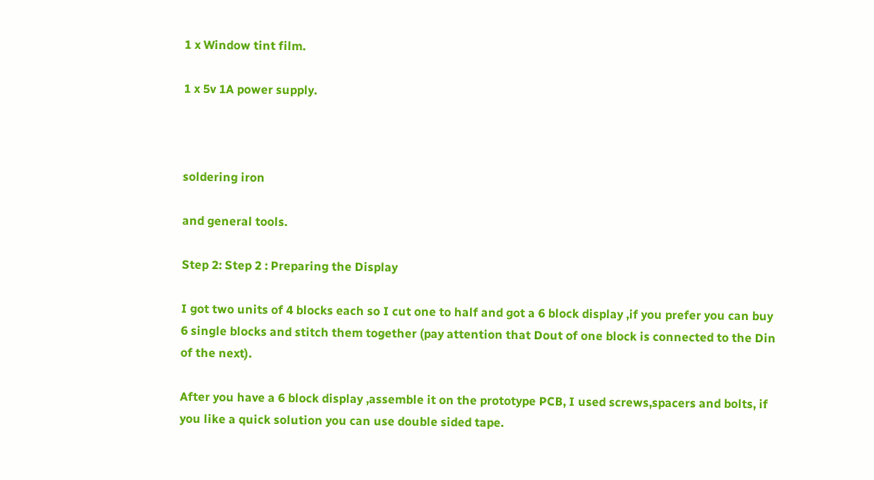1 x Window tint film.

1 x 5v 1A power supply.



soldering iron

and general tools.

Step 2: Step 2 : Preparing the Display

I got two units of 4 blocks each so I cut one to half and got a 6 block display ,if you prefer you can buy 6 single blocks and stitch them together (pay attention that Dout of one block is connected to the Din of the next).

After you have a 6 block display ,assemble it on the prototype PCB, I used screws,spacers and bolts, if you like a quick solution you can use double sided tape.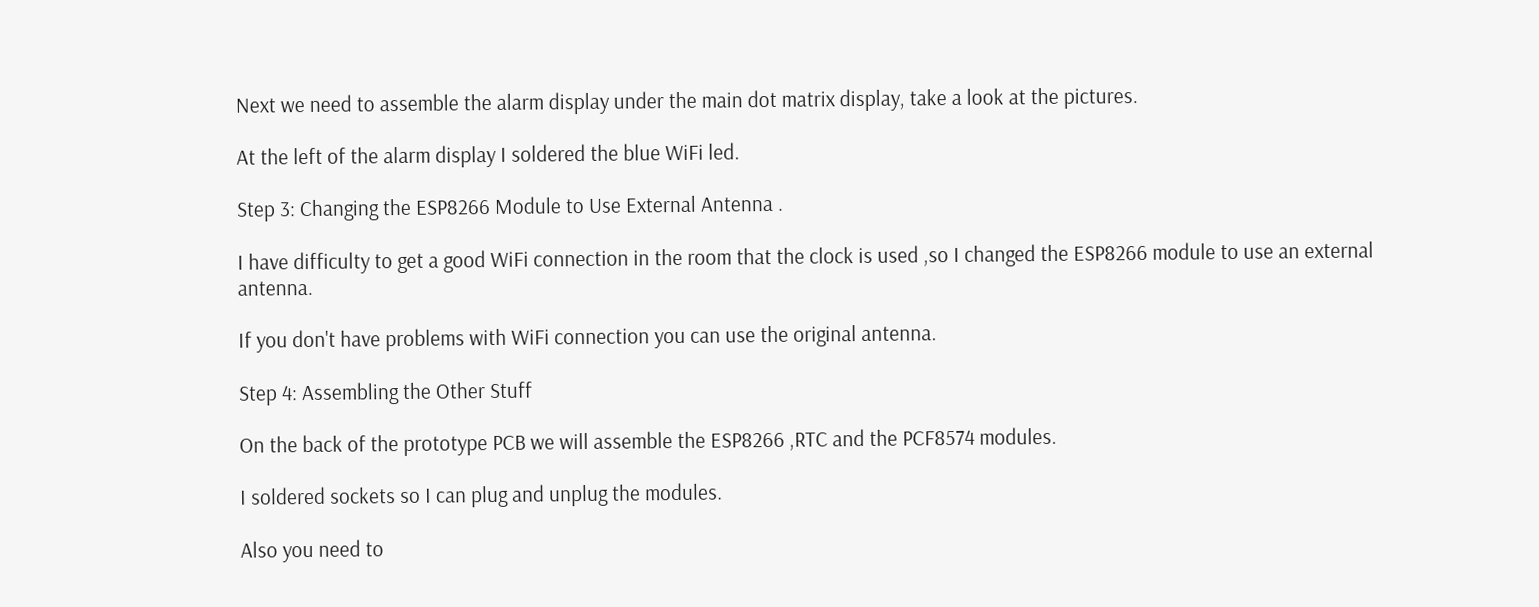Next we need to assemble the alarm display under the main dot matrix display, take a look at the pictures.

At the left of the alarm display I soldered the blue WiFi led.

Step 3: Changing the ESP8266 Module to Use External Antenna .

I have difficulty to get a good WiFi connection in the room that the clock is used ,so I changed the ESP8266 module to use an external antenna.

If you don't have problems with WiFi connection you can use the original antenna.

Step 4: Assembling the Other Stuff

On the back of the prototype PCB we will assemble the ESP8266 ,RTC and the PCF8574 modules.

I soldered sockets so I can plug and unplug the modules.

Also you need to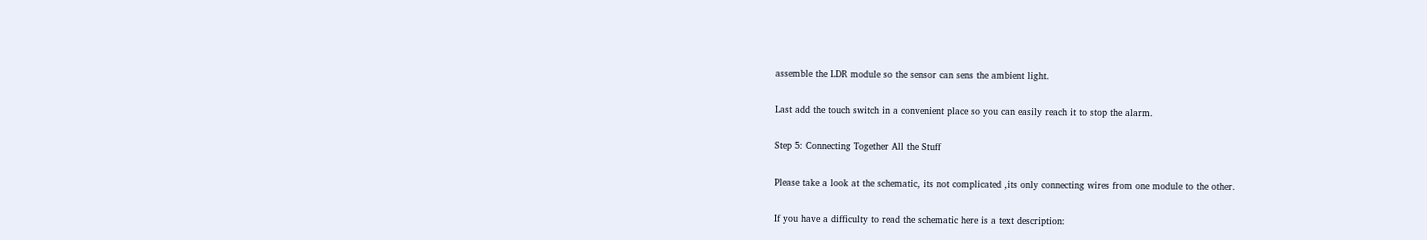assemble the LDR module so the sensor can sens the ambient light.

Last add the touch switch in a convenient place so you can easily reach it to stop the alarm.

Step 5: Connecting Together All the Stuff

Please take a look at the schematic, its not complicated ,its only connecting wires from one module to the other.

If you have a difficulty to read the schematic here is a text description: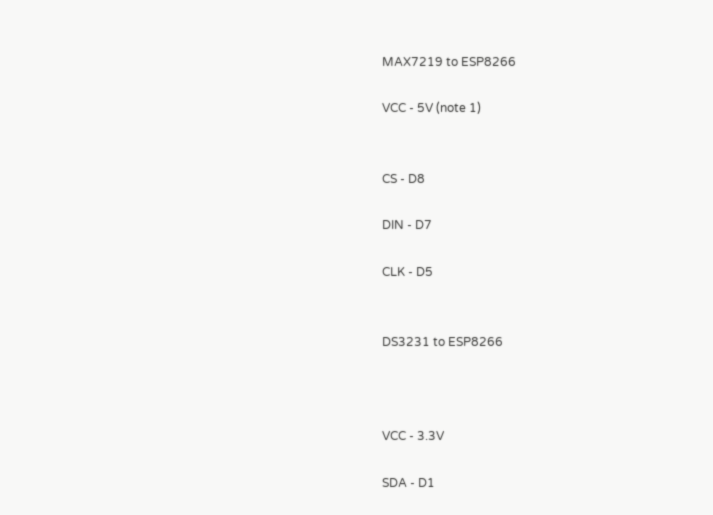MAX7219 to ESP8266

VCC - 5V (note 1)


CS - D8

DIN - D7

CLK - D5


DS3231 to ESP8266



VCC - 3.3V

SDA - D1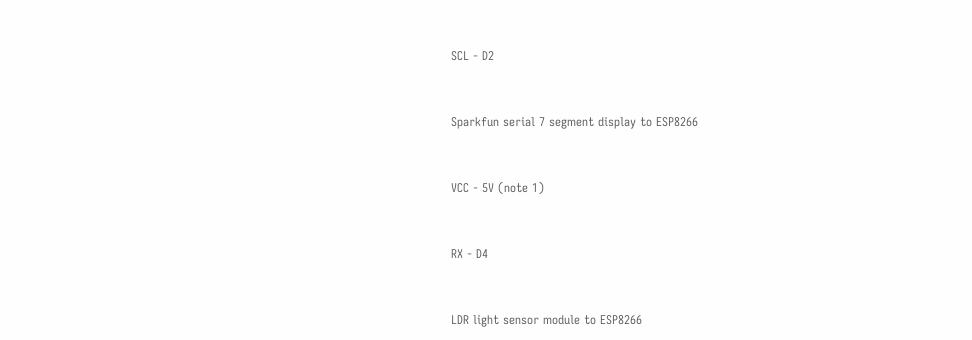SCL - D2


Sparkfun serial 7 segment display to ESP8266


VCC - 5V (note 1)


RX - D4


LDR light sensor module to ESP8266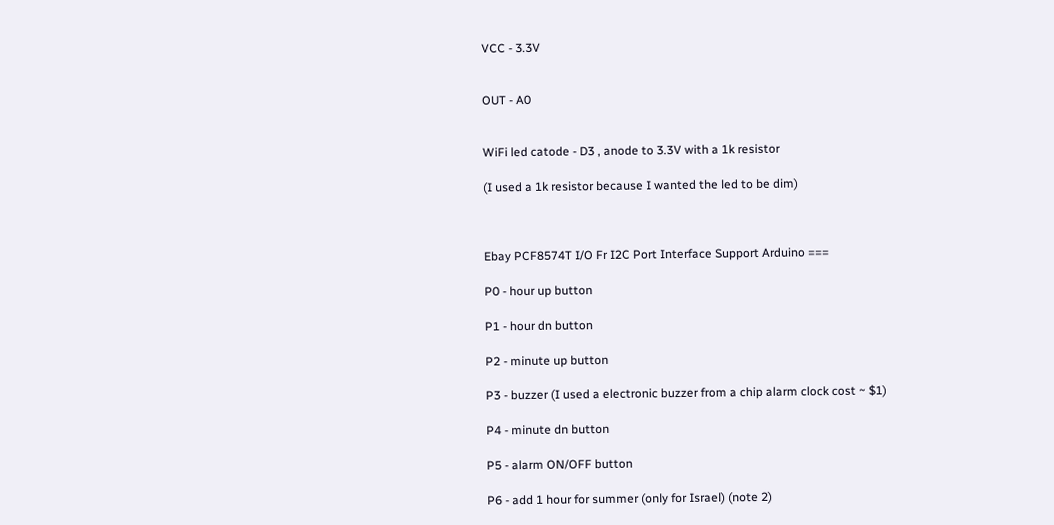VCC - 3.3V


OUT - A0


WiFi led catode - D3 , anode to 3.3V with a 1k resistor

(I used a 1k resistor because I wanted the led to be dim)



Ebay PCF8574T I/O Fr I2C Port Interface Support Arduino ===

P0 - hour up button

P1 - hour dn button

P2 - minute up button

P3 - buzzer (I used a electronic buzzer from a chip alarm clock cost ~ $1)

P4 - minute dn button

P5 - alarm ON/OFF button

P6 - add 1 hour for summer (only for Israel) (note 2)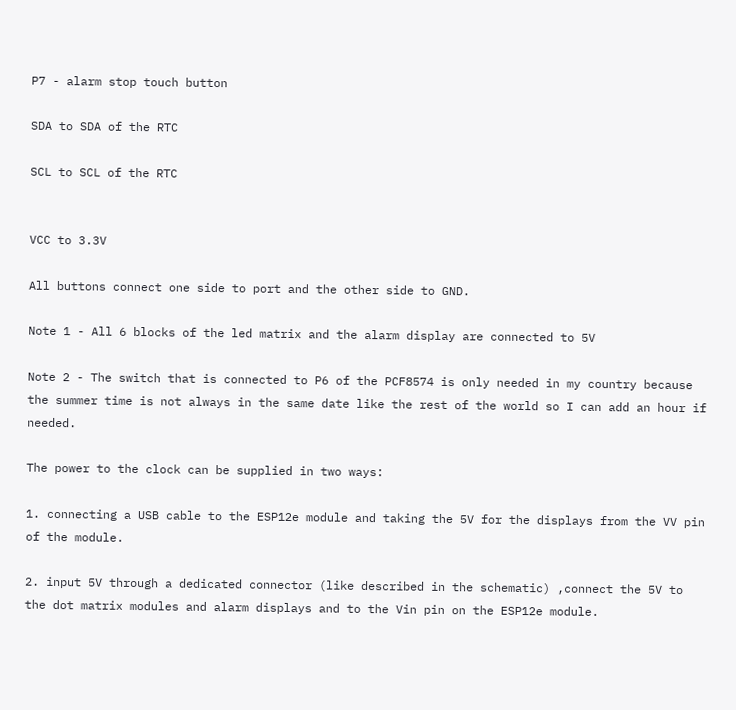P7 - alarm stop touch button

SDA to SDA of the RTC

SCL to SCL of the RTC


VCC to 3.3V

All buttons connect one side to port and the other side to GND.

Note 1 - All 6 blocks of the led matrix and the alarm display are connected to 5V

Note 2 - The switch that is connected to P6 of the PCF8574 is only needed in my country because the summer time is not always in the same date like the rest of the world so I can add an hour if needed.

The power to the clock can be supplied in two ways:

1. connecting a USB cable to the ESP12e module and taking the 5V for the displays from the VV pin of the module.

2. input 5V through a dedicated connector (like described in the schematic) ,connect the 5V to the dot matrix modules and alarm displays and to the Vin pin on the ESP12e module.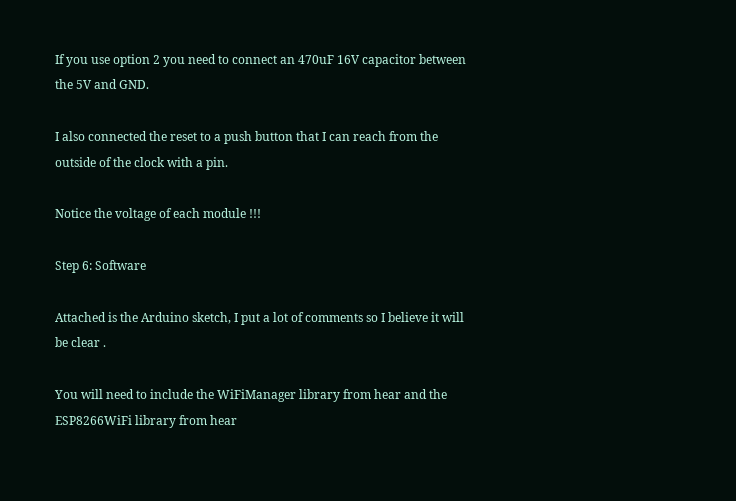If you use option 2 you need to connect an 470uF 16V capacitor between the 5V and GND.

I also connected the reset to a push button that I can reach from the outside of the clock with a pin.

Notice the voltage of each module !!!

Step 6: Software

Attached is the Arduino sketch, I put a lot of comments so I believe it will be clear .

You will need to include the WiFiManager library from hear and the ESP8266WiFi library from hear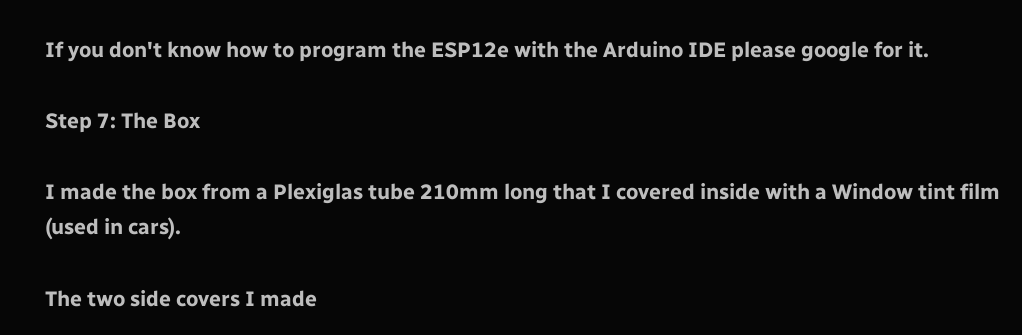If you don't know how to program the ESP12e with the Arduino IDE please google for it.

Step 7: The Box

I made the box from a Plexiglas tube 210mm long that I covered inside with a Window tint film (used in cars).

The two side covers I made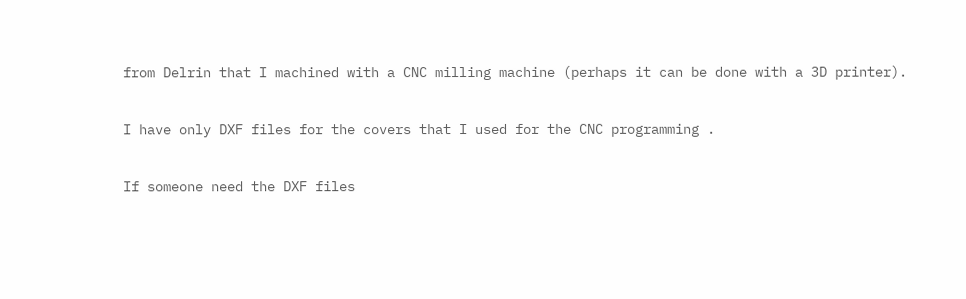from Delrin that I machined with a CNC milling machine (perhaps it can be done with a 3D printer).

I have only DXF files for the covers that I used for the CNC programming .

If someone need the DXF files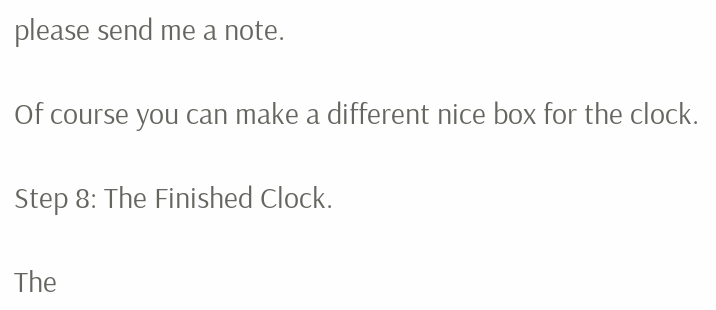please send me a note.

Of course you can make a different nice box for the clock.

Step 8: The Finished Clock.

The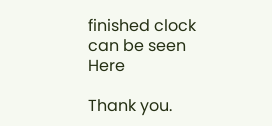finished clock can be seen Here

Thank you.